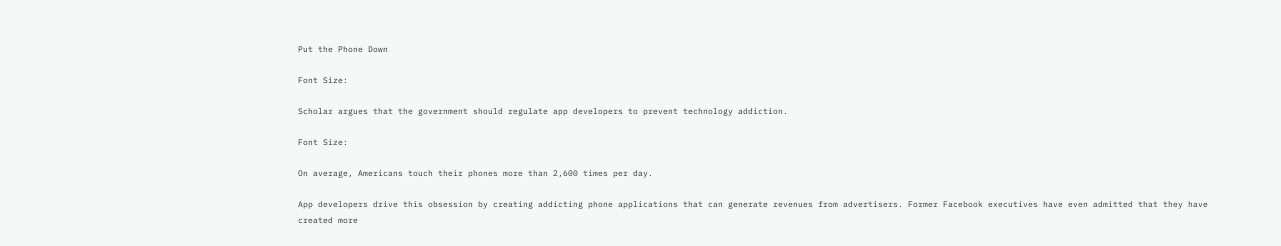Put the Phone Down

Font Size:

Scholar argues that the government should regulate app developers to prevent technology addiction.

Font Size:

On average, Americans touch their phones more than 2,600 times per day.

App developers drive this obsession by creating addicting phone applications that can generate revenues from advertisers. Former Facebook executives have even admitted that they have created more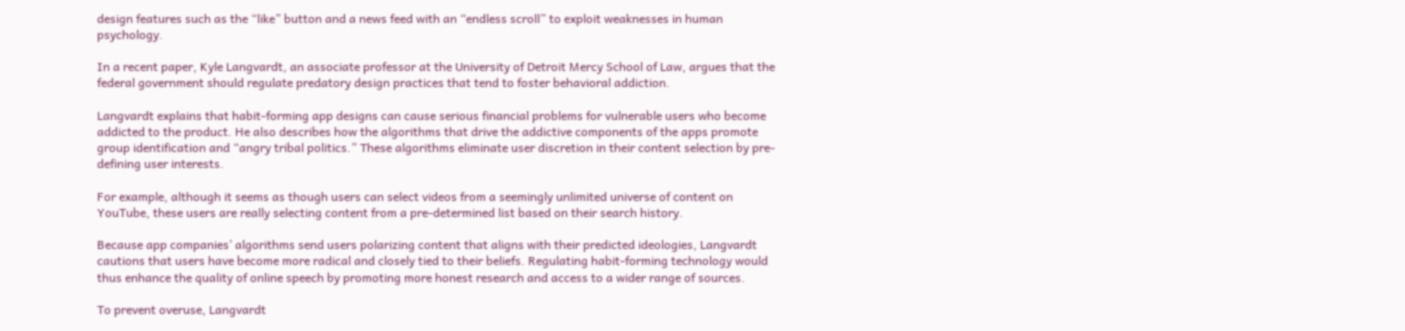design features such as the “like” button and a news feed with an “endless scroll” to exploit weaknesses in human psychology.

In a recent paper, Kyle Langvardt, an associate professor at the University of Detroit Mercy School of Law, argues that the federal government should regulate predatory design practices that tend to foster behavioral addiction.

Langvardt explains that habit-forming app designs can cause serious financial problems for vulnerable users who become addicted to the product. He also describes how the algorithms that drive the addictive components of the apps promote group identification and “angry tribal politics.” These algorithms eliminate user discretion in their content selection by pre-defining user interests.

For example, although it seems as though users can select videos from a seemingly unlimited universe of content on YouTube, these users are really selecting content from a pre-determined list based on their search history.

Because app companies’ algorithms send users polarizing content that aligns with their predicted ideologies, Langvardt cautions that users have become more radical and closely tied to their beliefs. Regulating habit-forming technology would thus enhance the quality of online speech by promoting more honest research and access to a wider range of sources.

To prevent overuse, Langvardt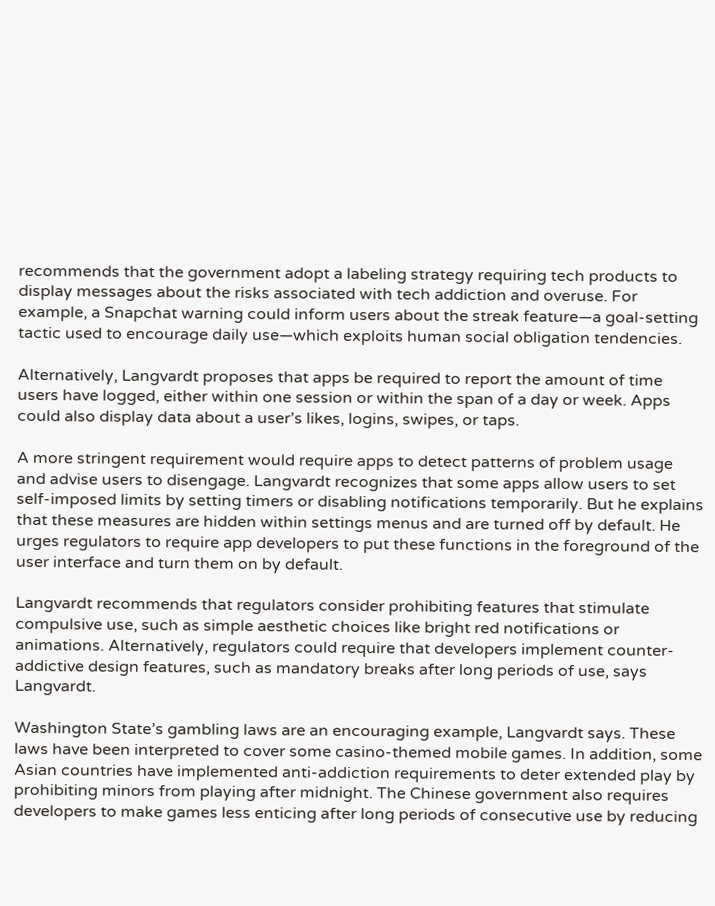recommends that the government adopt a labeling strategy requiring tech products to display messages about the risks associated with tech addiction and overuse. For example, a Snapchat warning could inform users about the streak feature—a goal-setting tactic used to encourage daily use—which exploits human social obligation tendencies.

Alternatively, Langvardt proposes that apps be required to report the amount of time users have logged, either within one session or within the span of a day or week. Apps could also display data about a user’s likes, logins, swipes, or taps.

A more stringent requirement would require apps to detect patterns of problem usage and advise users to disengage. Langvardt recognizes that some apps allow users to set self-imposed limits by setting timers or disabling notifications temporarily. But he explains that these measures are hidden within settings menus and are turned off by default. He urges regulators to require app developers to put these functions in the foreground of the user interface and turn them on by default.

Langvardt recommends that regulators consider prohibiting features that stimulate compulsive use, such as simple aesthetic choices like bright red notifications or animations. Alternatively, regulators could require that developers implement counter-addictive design features, such as mandatory breaks after long periods of use, says Langvardt.

Washington State’s gambling laws are an encouraging example, Langvardt says. These laws have been interpreted to cover some casino-themed mobile games. In addition, some Asian countries have implemented anti-addiction requirements to deter extended play by prohibiting minors from playing after midnight. The Chinese government also requires developers to make games less enticing after long periods of consecutive use by reducing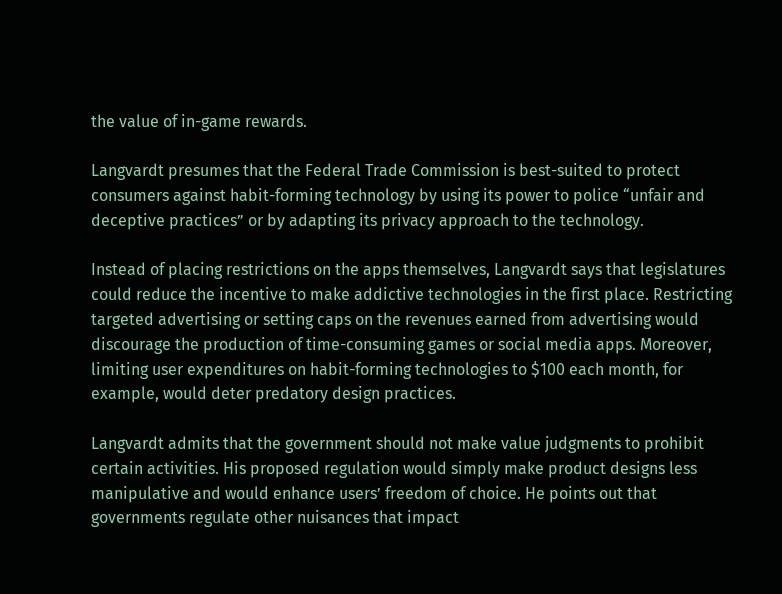the value of in-game rewards.

Langvardt presumes that the Federal Trade Commission is best-suited to protect consumers against habit-forming technology by using its power to police “unfair and deceptive practices” or by adapting its privacy approach to the technology.

Instead of placing restrictions on the apps themselves, Langvardt says that legislatures could reduce the incentive to make addictive technologies in the first place. Restricting targeted advertising or setting caps on the revenues earned from advertising would discourage the production of time-consuming games or social media apps. Moreover, limiting user expenditures on habit-forming technologies to $100 each month, for example, would deter predatory design practices.

Langvardt admits that the government should not make value judgments to prohibit certain activities. His proposed regulation would simply make product designs less manipulative and would enhance users’ freedom of choice. He points out that governments regulate other nuisances that impact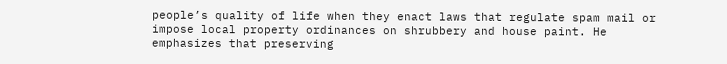people’s quality of life when they enact laws that regulate spam mail or impose local property ordinances on shrubbery and house paint. He emphasizes that preserving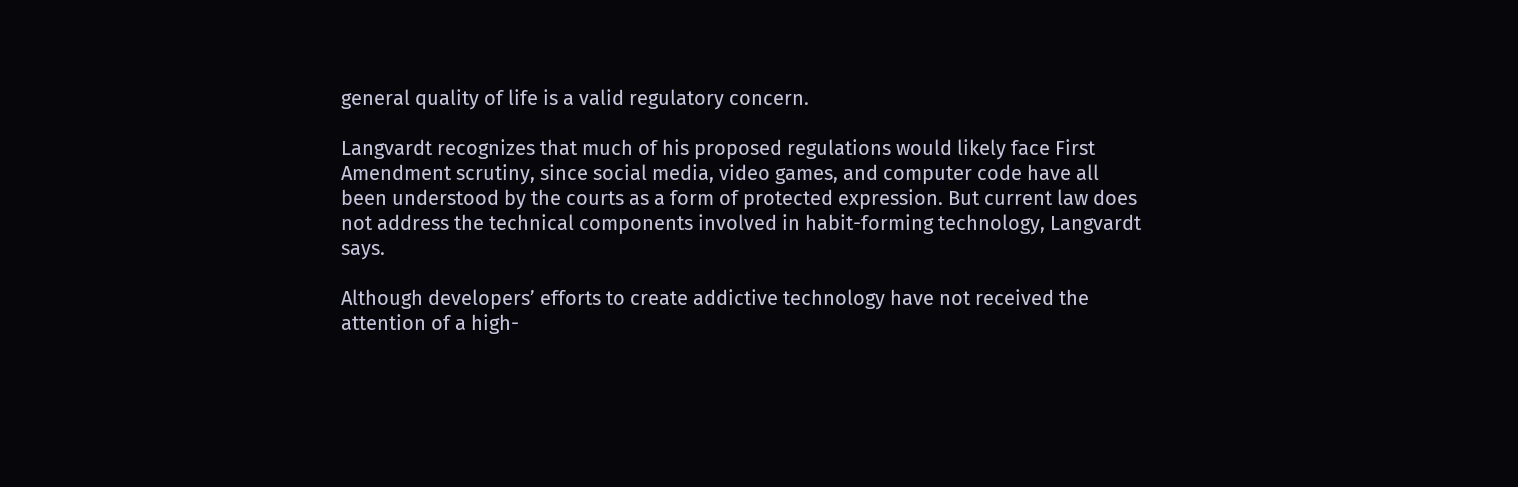general quality of life is a valid regulatory concern.

Langvardt recognizes that much of his proposed regulations would likely face First Amendment scrutiny, since social media, video games, and computer code have all been understood by the courts as a form of protected expression. But current law does not address the technical components involved in habit-forming technology, Langvardt says.

Although developers’ efforts to create addictive technology have not received the attention of a high-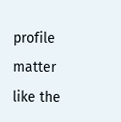profile matter like the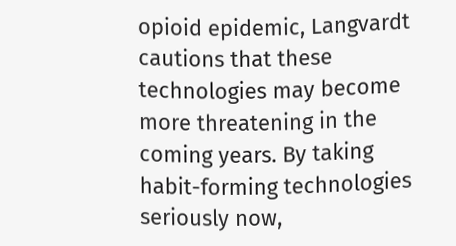opioid epidemic, Langvardt cautions that these technologies may become more threatening in the coming years. By taking habit-forming technologies seriously now,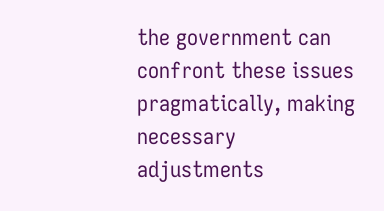the government can confront these issues pragmatically, making necessary adjustments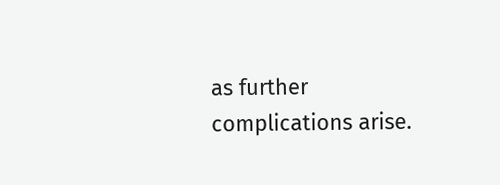as further complications arise.